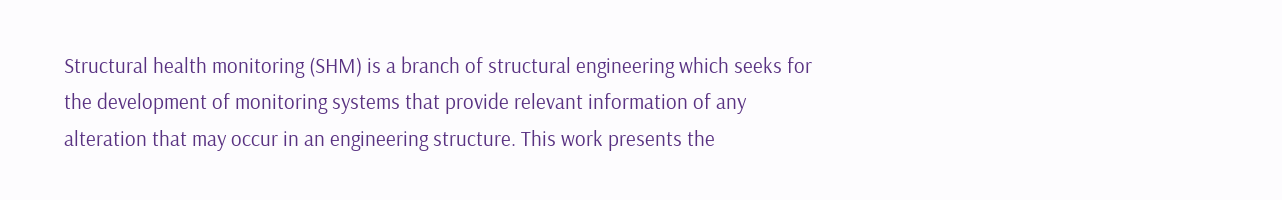Structural health monitoring (SHM) is a branch of structural engineering which seeks for the development of monitoring systems that provide relevant information of any alteration that may occur in an engineering structure. This work presents the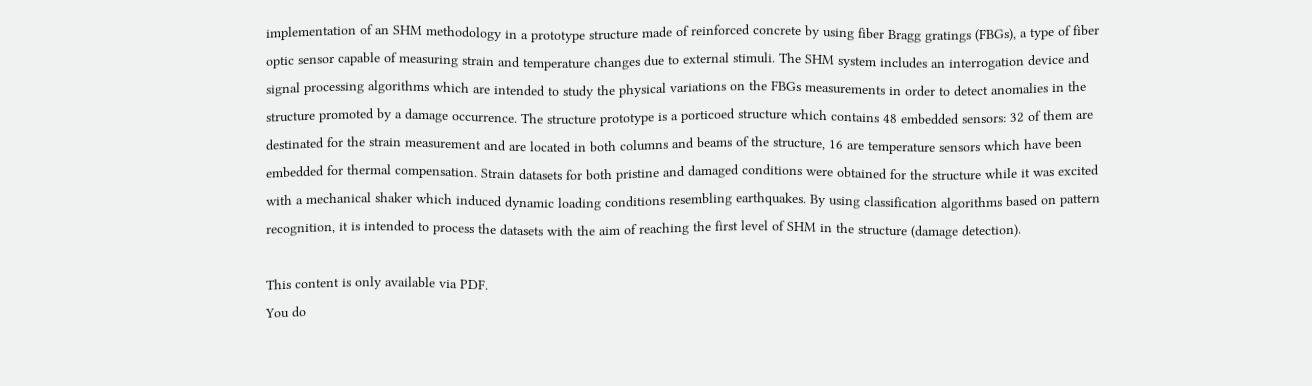implementation of an SHM methodology in a prototype structure made of reinforced concrete by using fiber Bragg gratings (FBGs), a type of fiber optic sensor capable of measuring strain and temperature changes due to external stimuli. The SHM system includes an interrogation device and signal processing algorithms which are intended to study the physical variations on the FBGs measurements in order to detect anomalies in the structure promoted by a damage occurrence. The structure prototype is a porticoed structure which contains 48 embedded sensors: 32 of them are destinated for the strain measurement and are located in both columns and beams of the structure, 16 are temperature sensors which have been embedded for thermal compensation. Strain datasets for both pristine and damaged conditions were obtained for the structure while it was excited with a mechanical shaker which induced dynamic loading conditions resembling earthquakes. By using classification algorithms based on pattern recognition, it is intended to process the datasets with the aim of reaching the first level of SHM in the structure (damage detection).

This content is only available via PDF.
You do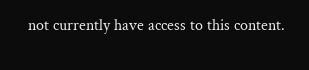not currently have access to this content.